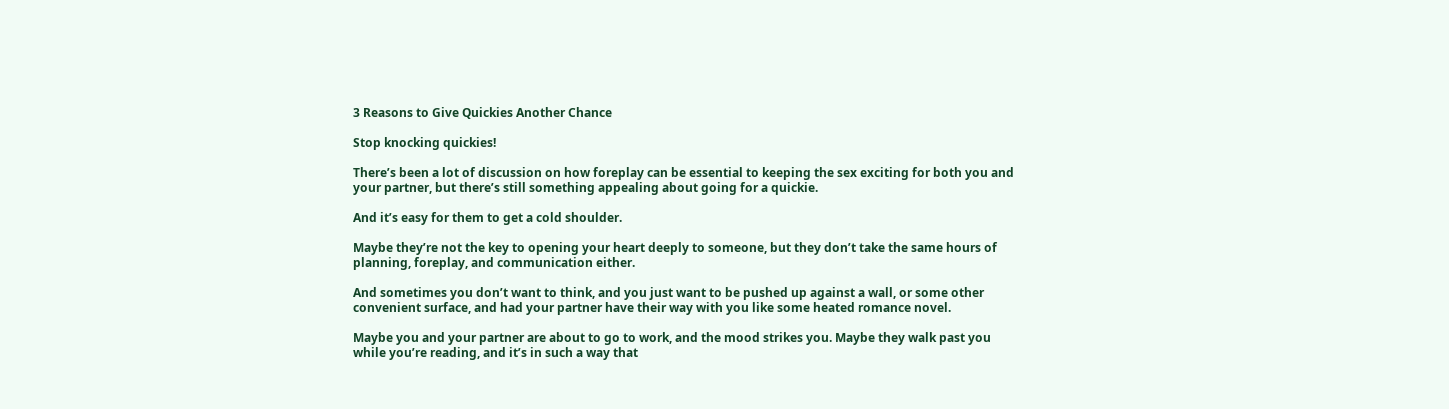3 Reasons to Give Quickies Another Chance

Stop knocking quickies!

There’s been a lot of discussion on how foreplay can be essential to keeping the sex exciting for both you and your partner, but there’s still something appealing about going for a quickie.

And it’s easy for them to get a cold shoulder.

Maybe they’re not the key to opening your heart deeply to someone, but they don’t take the same hours of planning, foreplay, and communication either.

And sometimes you don’t want to think, and you just want to be pushed up against a wall, or some other convenient surface, and had your partner have their way with you like some heated romance novel.

Maybe you and your partner are about to go to work, and the mood strikes you. Maybe they walk past you while you’re reading, and it’s in such a way that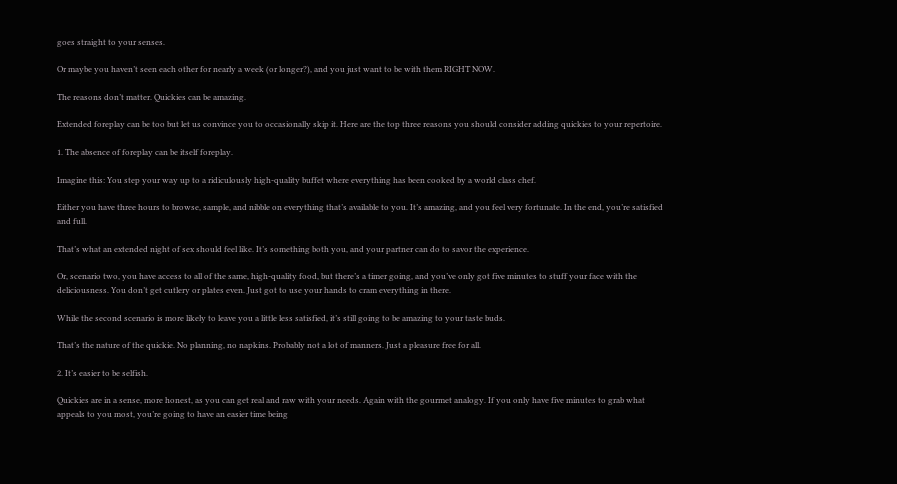goes straight to your senses.

Or maybe you haven’t seen each other for nearly a week (or longer?), and you just want to be with them RIGHT NOW.

The reasons don’t matter. Quickies can be amazing.

Extended foreplay can be too but let us convince you to occasionally skip it. Here are the top three reasons you should consider adding quickies to your repertoire.

1. The absence of foreplay can be itself foreplay.

Imagine this: You step your way up to a ridiculously high-quality buffet where everything has been cooked by a world class chef.

Either you have three hours to browse, sample, and nibble on everything that’s available to you. It’s amazing, and you feel very fortunate. In the end, you’re satisfied and full.

That’s what an extended night of sex should feel like. It’s something both you, and your partner can do to savor the experience.

Or, scenario two, you have access to all of the same, high-quality food, but there’s a timer going, and you’ve only got five minutes to stuff your face with the deliciousness. You don’t get cutlery or plates even. Just got to use your hands to cram everything in there.

While the second scenario is more likely to leave you a little less satisfied, it’s still going to be amazing to your taste buds.

That’s the nature of the quickie. No planning, no napkins. Probably not a lot of manners. Just a pleasure free for all.

2. It’s easier to be selfish.

Quickies are in a sense, more honest, as you can get real and raw with your needs. Again with the gourmet analogy. If you only have five minutes to grab what appeals to you most, you’re going to have an easier time being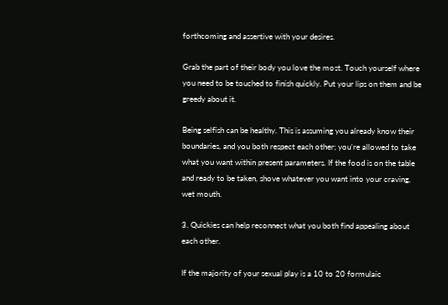forthcoming and assertive with your desires.

Grab the part of their body you love the most. Touch yourself where you need to be touched to finish quickly. Put your lips on them and be greedy about it.

Being selfish can be healthy. This is assuming you already know their boundaries, and you both respect each other; you’re allowed to take what you want within present parameters. If the food is on the table and ready to be taken, shove whatever you want into your craving, wet mouth.

3. Quickies can help reconnect what you both find appealing about each other.

If the majority of your sexual play is a 10 to 20 formulaic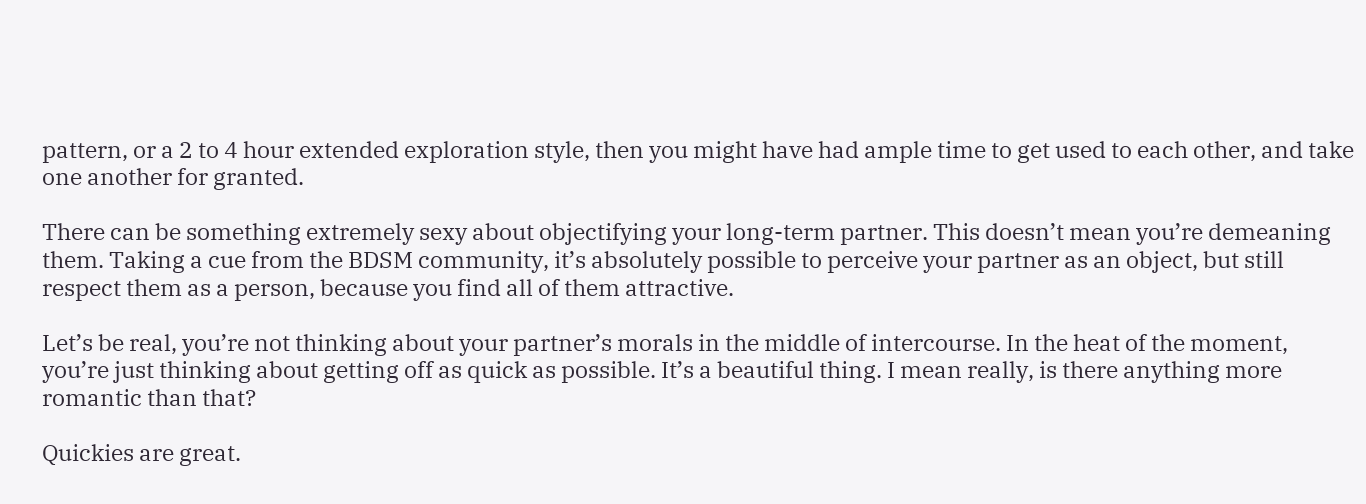pattern, or a 2 to 4 hour extended exploration style, then you might have had ample time to get used to each other, and take one another for granted.

There can be something extremely sexy about objectifying your long-term partner. This doesn’t mean you’re demeaning them. Taking a cue from the BDSM community, it’s absolutely possible to perceive your partner as an object, but still respect them as a person, because you find all of them attractive.

Let’s be real, you’re not thinking about your partner’s morals in the middle of intercourse. In the heat of the moment, you’re just thinking about getting off as quick as possible. It’s a beautiful thing. I mean really, is there anything more romantic than that?

Quickies are great.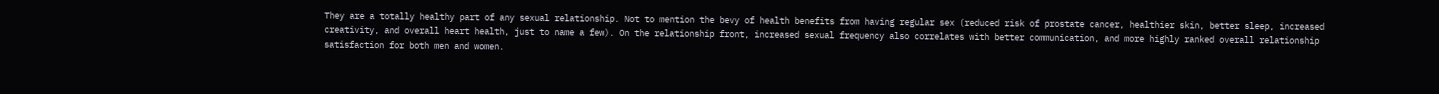They are a totally healthy part of any sexual relationship. Not to mention the bevy of health benefits from having regular sex (reduced risk of prostate cancer, healthier skin, better sleep, increased creativity, and overall heart health, just to name a few). On the relationship front, increased sexual frequency also correlates with better communication, and more highly ranked overall relationship satisfaction for both men and women.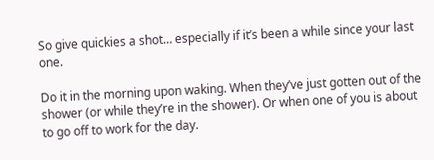So give quickies a shot… especially if it’s been a while since your last one.

Do it in the morning upon waking. When they’ve just gotten out of the shower (or while they’re in the shower). Or when one of you is about to go off to work for the day.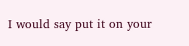I would say put it on your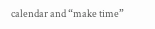calendar and “make time”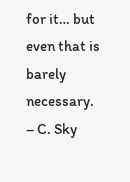for it… but even that is barely necessary. – C. Sky